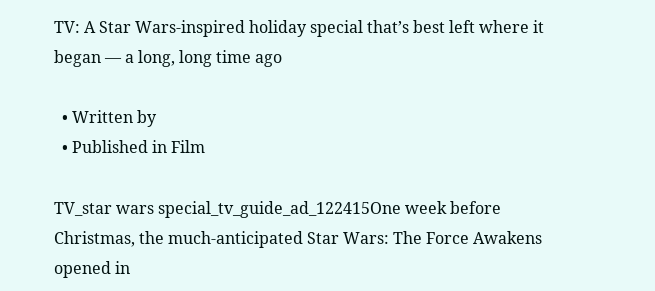TV: A Star Wars-inspired holiday special that’s best left where it began — a long, long time ago

  • Written by
  • Published in Film

TV_star wars special_tv_guide_ad_122415One week before Christmas, the much-anticipated Star Wars: The Force Awakens opened in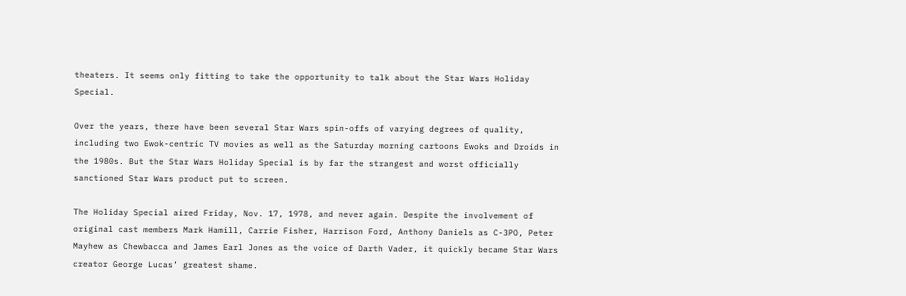theaters. It seems only fitting to take the opportunity to talk about the Star Wars Holiday Special.

Over the years, there have been several Star Wars spin-offs of varying degrees of quality, including two Ewok-centric TV movies as well as the Saturday morning cartoons Ewoks and Droids in the 1980s. But the Star Wars Holiday Special is by far the strangest and worst officially sanctioned Star Wars product put to screen.

The Holiday Special aired Friday, Nov. 17, 1978, and never again. Despite the involvement of original cast members Mark Hamill, Carrie Fisher, Harrison Ford, Anthony Daniels as C-3PO, Peter Mayhew as Chewbacca and James Earl Jones as the voice of Darth Vader, it quickly became Star Wars creator George Lucas’ greatest shame.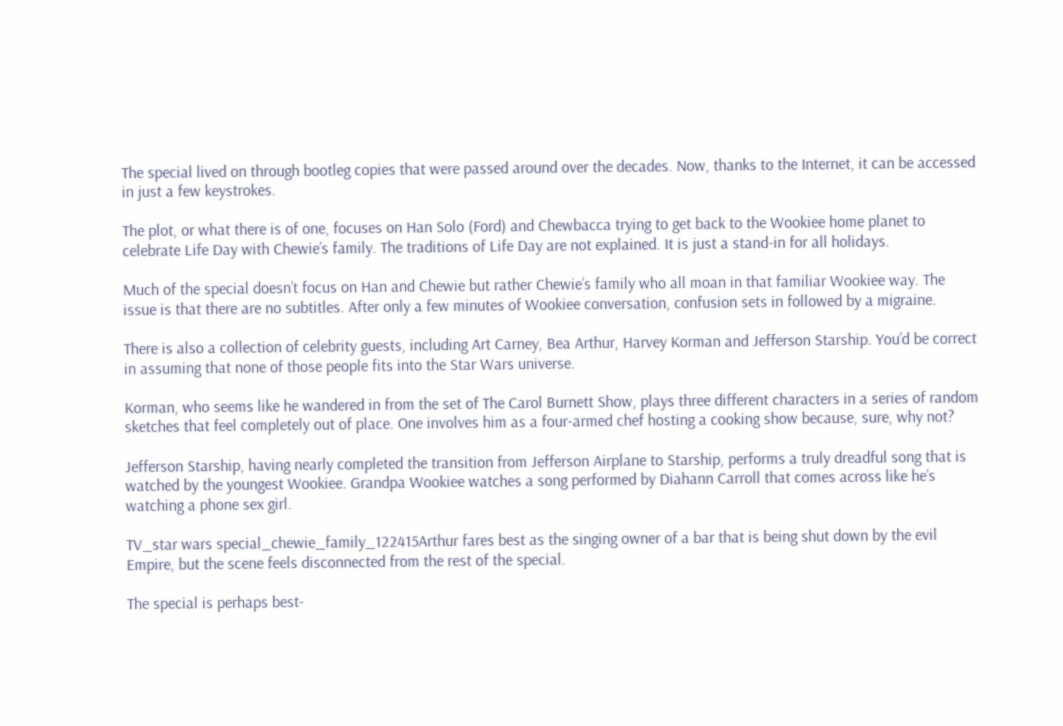The special lived on through bootleg copies that were passed around over the decades. Now, thanks to the Internet, it can be accessed in just a few keystrokes.

The plot, or what there is of one, focuses on Han Solo (Ford) and Chewbacca trying to get back to the Wookiee home planet to celebrate Life Day with Chewie’s family. The traditions of Life Day are not explained. It is just a stand-in for all holidays.

Much of the special doesn’t focus on Han and Chewie but rather Chewie’s family who all moan in that familiar Wookiee way. The issue is that there are no subtitles. After only a few minutes of Wookiee conversation, confusion sets in followed by a migraine.

There is also a collection of celebrity guests, including Art Carney, Bea Arthur, Harvey Korman and Jefferson Starship. You’d be correct in assuming that none of those people fits into the Star Wars universe.

Korman, who seems like he wandered in from the set of The Carol Burnett Show, plays three different characters in a series of random sketches that feel completely out of place. One involves him as a four-armed chef hosting a cooking show because, sure, why not?

Jefferson Starship, having nearly completed the transition from Jefferson Airplane to Starship, performs a truly dreadful song that is watched by the youngest Wookiee. Grandpa Wookiee watches a song performed by Diahann Carroll that comes across like he’s watching a phone sex girl.

TV_star wars special_chewie_family_122415Arthur fares best as the singing owner of a bar that is being shut down by the evil Empire, but the scene feels disconnected from the rest of the special.

The special is perhaps best-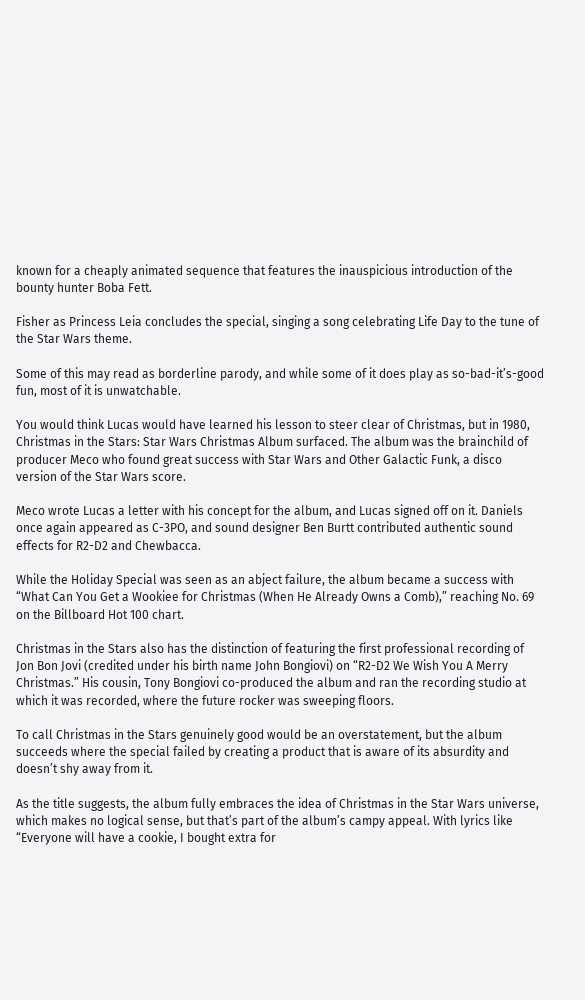known for a cheaply animated sequence that features the inauspicious introduction of the bounty hunter Boba Fett.

Fisher as Princess Leia concludes the special, singing a song celebrating Life Day to the tune of the Star Wars theme.

Some of this may read as borderline parody, and while some of it does play as so-bad-it’s-good fun, most of it is unwatchable.

You would think Lucas would have learned his lesson to steer clear of Christmas, but in 1980, Christmas in the Stars: Star Wars Christmas Album surfaced. The album was the brainchild of producer Meco who found great success with Star Wars and Other Galactic Funk, a disco version of the Star Wars score.

Meco wrote Lucas a letter with his concept for the album, and Lucas signed off on it. Daniels once again appeared as C-3PO, and sound designer Ben Burtt contributed authentic sound effects for R2-D2 and Chewbacca.

While the Holiday Special was seen as an abject failure, the album became a success with “What Can You Get a Wookiee for Christmas (When He Already Owns a Comb),” reaching No. 69 on the Billboard Hot 100 chart.

Christmas in the Stars also has the distinction of featuring the first professional recording of Jon Bon Jovi (credited under his birth name John Bongiovi) on “R2-D2 We Wish You A Merry Christmas.” His cousin, Tony Bongiovi co-produced the album and ran the recording studio at which it was recorded, where the future rocker was sweeping floors.

To call Christmas in the Stars genuinely good would be an overstatement, but the album succeeds where the special failed by creating a product that is aware of its absurdity and doesn’t shy away from it.

As the title suggests, the album fully embraces the idea of Christmas in the Star Wars universe, which makes no logical sense, but that’s part of the album’s campy appeal. With lyrics like “Everyone will have a cookie, I bought extra for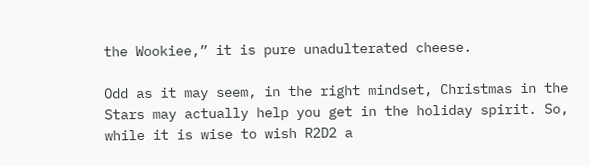the Wookiee,” it is pure unadulterated cheese.

Odd as it may seem, in the right mindset, Christmas in the Stars may actually help you get in the holiday spirit. So, while it is wise to wish R2D2 a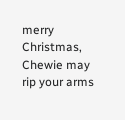merry Christmas, Chewie may rip your arms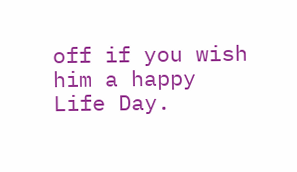off if you wish him a happy Life Day.